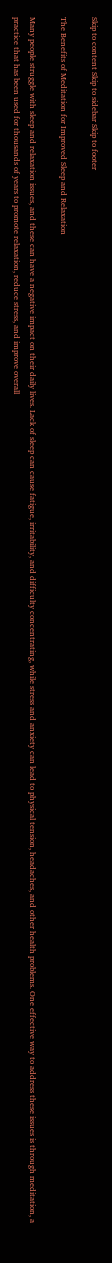Skip to content Skip to sidebar Skip to footer

The Benefits of Meditation for Improved Sleep and Relaxation

Many people struggle with sleep and relaxation issues, and these can have a negative impact on their daily lives. Lack of sleep can cause fatigue, irritability, and difficulty concentrating, while stress and anxiety can lead to physical tension, headaches, and other health problems. One effective way to address these issues is through meditation, a practice that has been used for thousands of years to promote relaxation, reduce stress, and improve overall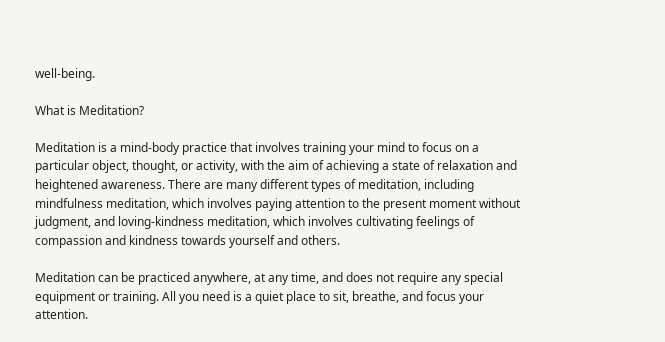well-being.

What is Meditation?

Meditation is a mind-body practice that involves training your mind to focus on a particular object, thought, or activity, with the aim of achieving a state of relaxation and heightened awareness. There are many different types of meditation, including mindfulness meditation, which involves paying attention to the present moment without judgment, and loving-kindness meditation, which involves cultivating feelings of compassion and kindness towards yourself and others.

Meditation can be practiced anywhere, at any time, and does not require any special equipment or training. All you need is a quiet place to sit, breathe, and focus your attention.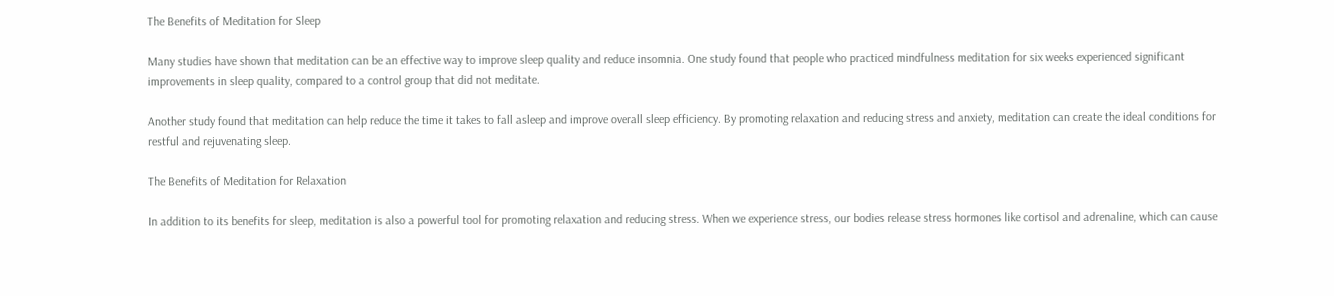The Benefits of Meditation for Sleep

Many studies have shown that meditation can be an effective way to improve sleep quality and reduce insomnia. One study found that people who practiced mindfulness meditation for six weeks experienced significant improvements in sleep quality, compared to a control group that did not meditate.

Another study found that meditation can help reduce the time it takes to fall asleep and improve overall sleep efficiency. By promoting relaxation and reducing stress and anxiety, meditation can create the ideal conditions for restful and rejuvenating sleep.

The Benefits of Meditation for Relaxation

In addition to its benefits for sleep, meditation is also a powerful tool for promoting relaxation and reducing stress. When we experience stress, our bodies release stress hormones like cortisol and adrenaline, which can cause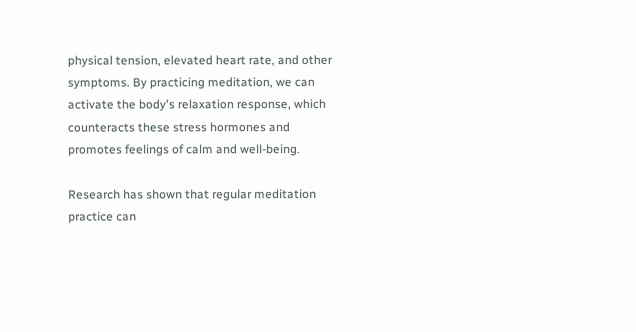physical tension, elevated heart rate, and other symptoms. By practicing meditation, we can activate the body's relaxation response, which counteracts these stress hormones and promotes feelings of calm and well-being.

Research has shown that regular meditation practice can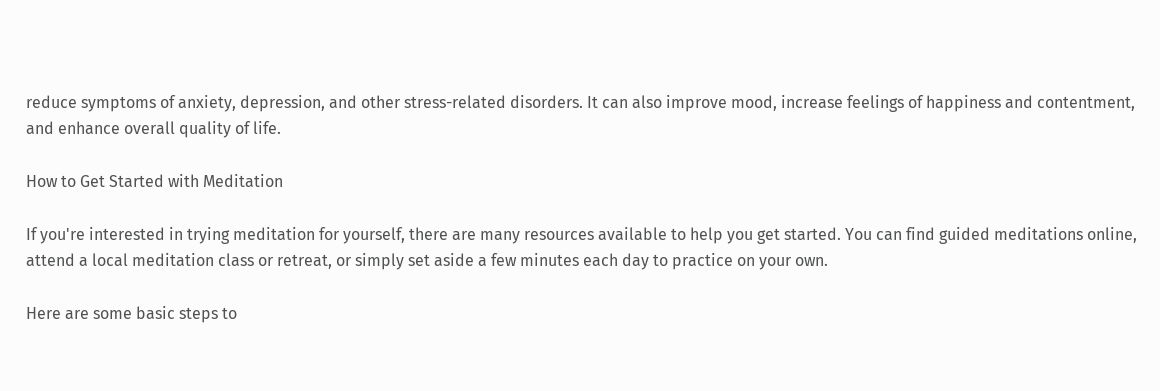reduce symptoms of anxiety, depression, and other stress-related disorders. It can also improve mood, increase feelings of happiness and contentment, and enhance overall quality of life.

How to Get Started with Meditation

If you're interested in trying meditation for yourself, there are many resources available to help you get started. You can find guided meditations online, attend a local meditation class or retreat, or simply set aside a few minutes each day to practice on your own.

Here are some basic steps to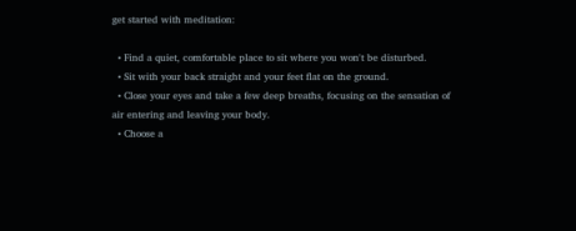get started with meditation:

  • Find a quiet, comfortable place to sit where you won't be disturbed.
  • Sit with your back straight and your feet flat on the ground.
  • Close your eyes and take a few deep breaths, focusing on the sensation of air entering and leaving your body.
  • Choose a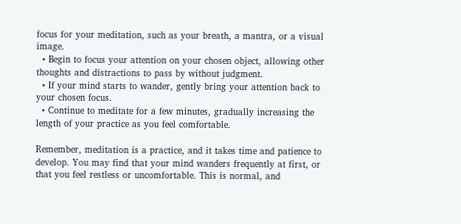focus for your meditation, such as your breath, a mantra, or a visual image.
  • Begin to focus your attention on your chosen object, allowing other thoughts and distractions to pass by without judgment.
  • If your mind starts to wander, gently bring your attention back to your chosen focus.
  • Continue to meditate for a few minutes, gradually increasing the length of your practice as you feel comfortable.

Remember, meditation is a practice, and it takes time and patience to develop. You may find that your mind wanders frequently at first, or that you feel restless or uncomfortable. This is normal, and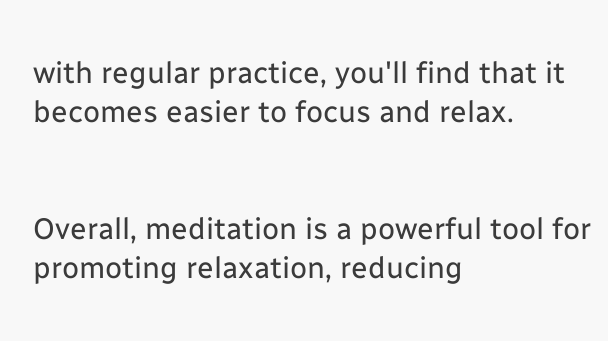with regular practice, you'll find that it becomes easier to focus and relax.


Overall, meditation is a powerful tool for promoting relaxation, reducing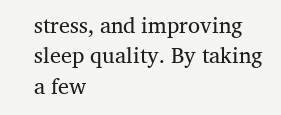stress, and improving sleep quality. By taking a few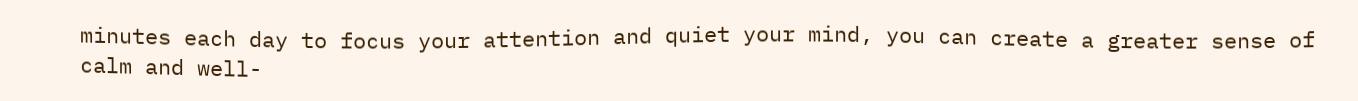minutes each day to focus your attention and quiet your mind, you can create a greater sense of calm and well-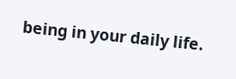being in your daily life.